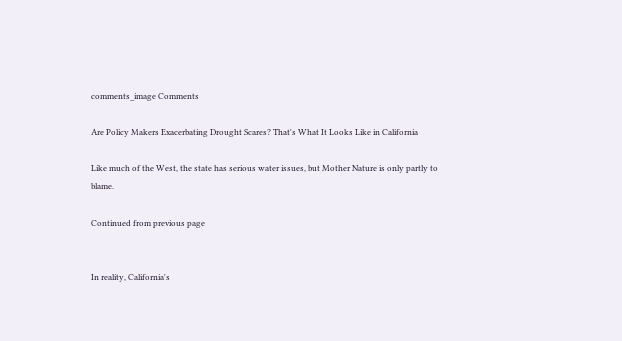comments_image Comments

Are Policy Makers Exacerbating Drought Scares? That's What It Looks Like in California

Like much of the West, the state has serious water issues, but Mother Nature is only partly to blame.

Continued from previous page


In reality, California's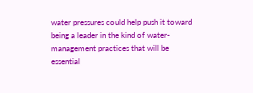water pressures could help push it toward being a leader in the kind of water-management practices that will be essential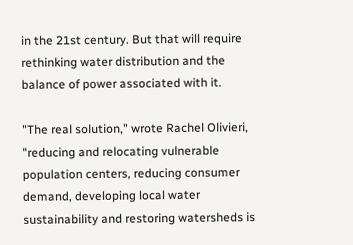in the 21st century. But that will require rethinking water distribution and the balance of power associated with it.

"The real solution," wrote Rachel Olivieri, "reducing and relocating vulnerable population centers, reducing consumer demand, developing local water sustainability and restoring watersheds is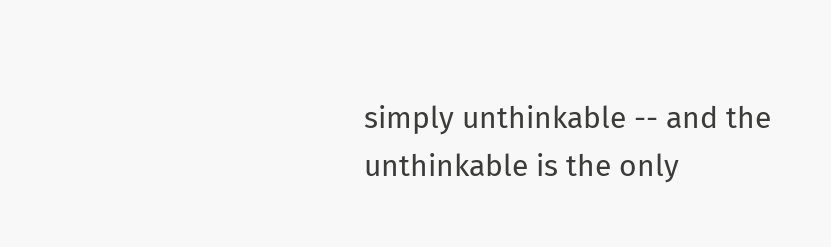simply unthinkable -- and the unthinkable is the only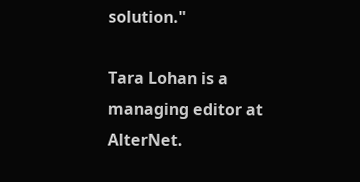solution."

Tara Lohan is a managing editor at AlterNet.